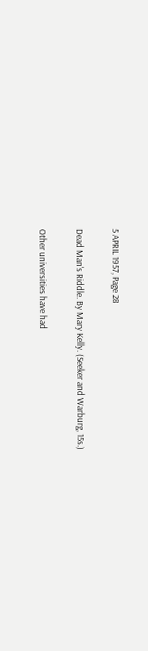5 APRIL 1957, Page 28

Dead Man's Riddle. By Mary Kelly. (Seeker and Warburg, 15s.)

Other universities have had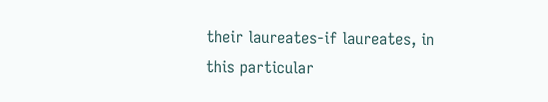their laureates-if laureates, in this particular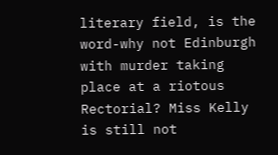literary field, is the word-why not Edinburgh with murder taking place at a riotous Rectorial? Miss Kelly is still not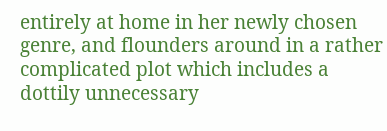entirely at home in her newly chosen genre, and flounders around in a rather complicated plot which includes a dottily unnecessary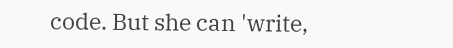code. But she can 'write,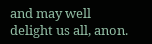and may well delight us all, anon.